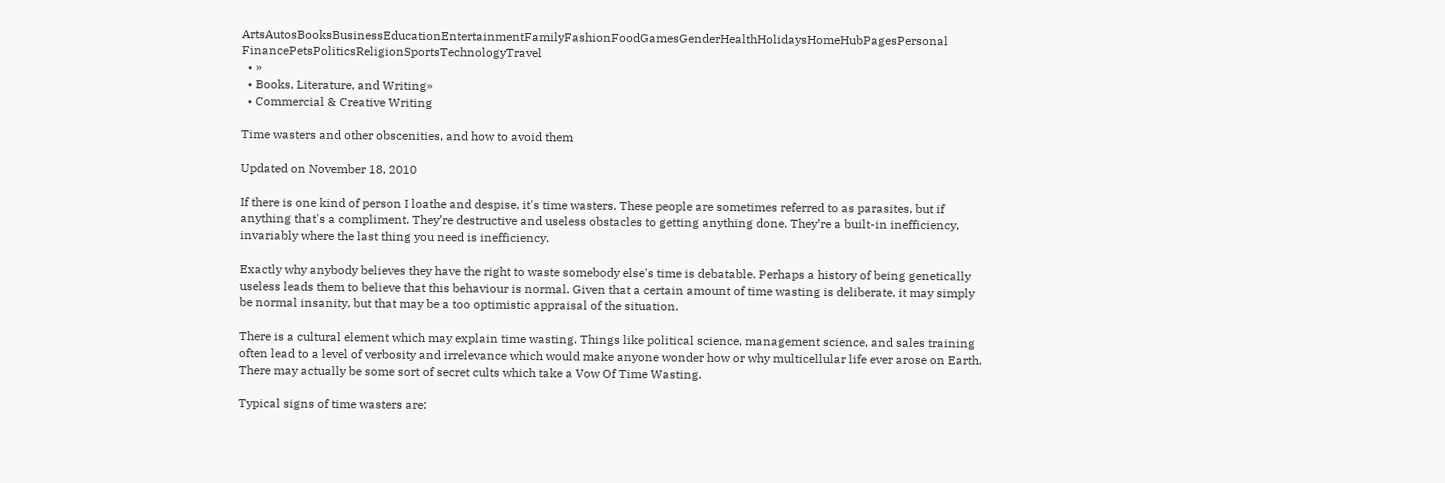ArtsAutosBooksBusinessEducationEntertainmentFamilyFashionFoodGamesGenderHealthHolidaysHomeHubPagesPersonal FinancePetsPoliticsReligionSportsTechnologyTravel
  • »
  • Books, Literature, and Writing»
  • Commercial & Creative Writing

Time wasters and other obscenities, and how to avoid them

Updated on November 18, 2010

If there is one kind of person I loathe and despise, it's time wasters. These people are sometimes referred to as parasites, but if anything that's a compliment. They’re destructive and useless obstacles to getting anything done. They’re a built-in inefficiency, invariably where the last thing you need is inefficiency.

Exactly why anybody believes they have the right to waste somebody else's time is debatable. Perhaps a history of being genetically useless leads them to believe that this behaviour is normal. Given that a certain amount of time wasting is deliberate, it may simply be normal insanity, but that may be a too optimistic appraisal of the situation.

There is a cultural element which may explain time wasting. Things like political science, management science, and sales training often lead to a level of verbosity and irrelevance which would make anyone wonder how or why multicellular life ever arose on Earth. There may actually be some sort of secret cults which take a Vow Of Time Wasting.

Typical signs of time wasters are: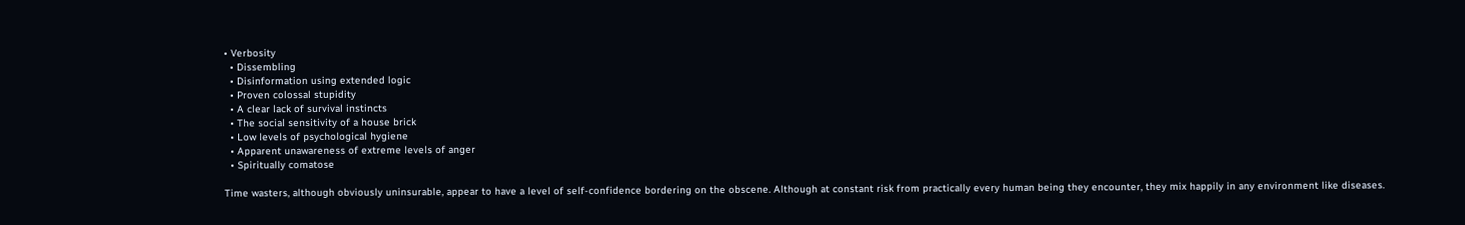• Verbosity
  • Dissembling
  • Disinformation using extended logic
  • Proven colossal stupidity
  • A clear lack of survival instincts
  • The social sensitivity of a house brick
  • Low levels of psychological hygiene
  • Apparent unawareness of extreme levels of anger
  • Spiritually comatose

Time wasters, although obviously uninsurable, appear to have a level of self-confidence bordering on the obscene. Although at constant risk from practically every human being they encounter, they mix happily in any environment like diseases.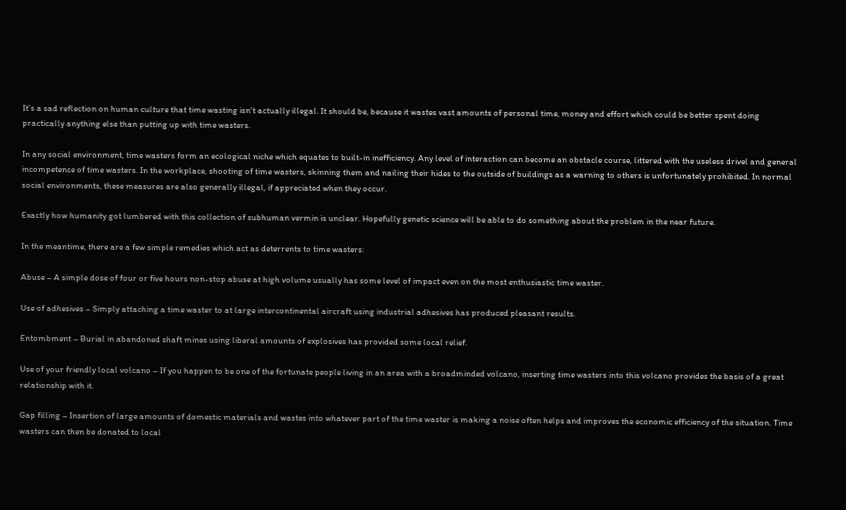It’s a sad reflection on human culture that time wasting isn't actually illegal. It should be, because it wastes vast amounts of personal time, money and effort which could be better spent doing practically anything else than putting up with time wasters.

In any social environment, time wasters form an ecological niche which equates to built-in inefficiency. Any level of interaction can become an obstacle course, littered with the useless drivel and general incompetence of time wasters. In the workplace, shooting of time wasters, skinning them and nailing their hides to the outside of buildings as a warning to others is unfortunately prohibited. In normal social environments, these measures are also generally illegal, if appreciated when they occur.

Exactly how humanity got lumbered with this collection of subhuman vermin is unclear. Hopefully genetic science will be able to do something about the problem in the near future.

In the meantime, there are a few simple remedies which act as deterrents to time wasters:

Abuse – A simple dose of four or five hours non-stop abuse at high volume usually has some level of impact even on the most enthusiastic time waster.

Use of adhesives – Simply attaching a time waster to at large intercontinental aircraft using industrial adhesives has produced pleasant results.

Entombment – Burial in abandoned shaft mines using liberal amounts of explosives has provided some local relief.

Use of your friendly local volcano – If you happen to be one of the fortunate people living in an area with a broadminded volcano, inserting time wasters into this volcano provides the basis of a great relationship with it.

Gap filling – Insertion of large amounts of domestic materials and wastes into whatever part of the time waster is making a noise often helps and improves the economic efficiency of the situation. Time wasters can then be donated to local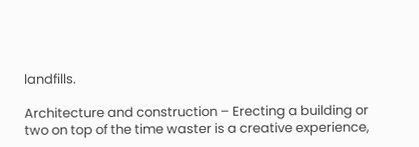landfills.

Architecture and construction – Erecting a building or two on top of the time waster is a creative experience,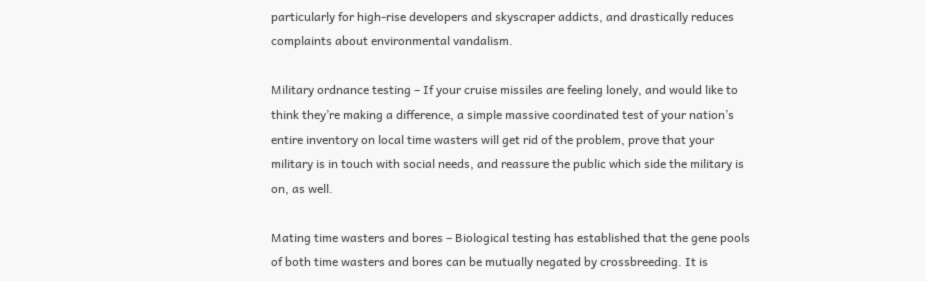particularly for high-rise developers and skyscraper addicts, and drastically reduces complaints about environmental vandalism.

Military ordnance testing – If your cruise missiles are feeling lonely, and would like to think they’re making a difference, a simple massive coordinated test of your nation’s entire inventory on local time wasters will get rid of the problem, prove that your military is in touch with social needs, and reassure the public which side the military is on, as well.

Mating time wasters and bores – Biological testing has established that the gene pools of both time wasters and bores can be mutually negated by crossbreeding. It is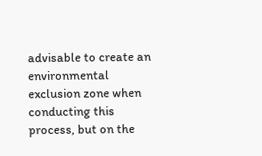advisable to create an environmental exclusion zone when conducting this process, but on the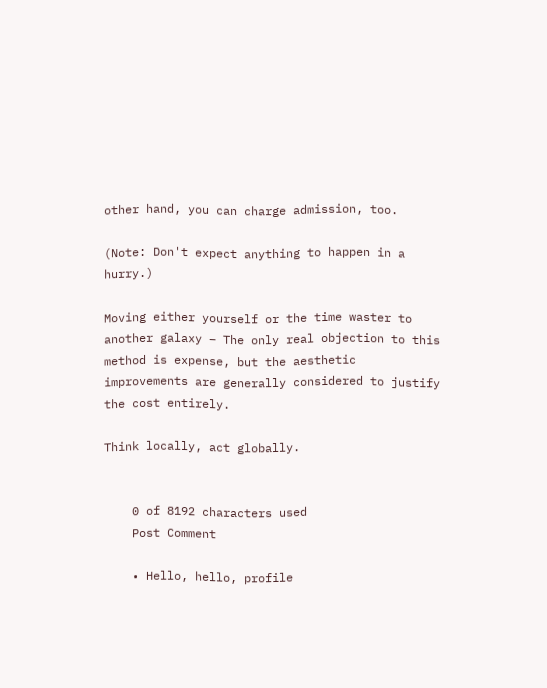other hand, you can charge admission, too.

(Note: Don't expect anything to happen in a hurry.)

Moving either yourself or the time waster to another galaxy – The only real objection to this method is expense, but the aesthetic improvements are generally considered to justify the cost entirely.

Think locally, act globally.


    0 of 8192 characters used
    Post Comment

    • Hello, hello, profile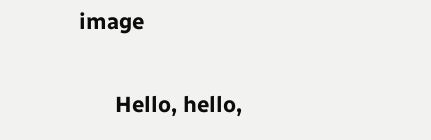image

      Hello, hello,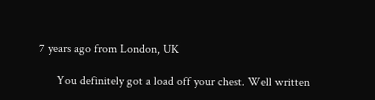7 years ago from London, UK

      You definitely got a load off your chest. Well written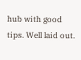hub with good tips. Well laid out.